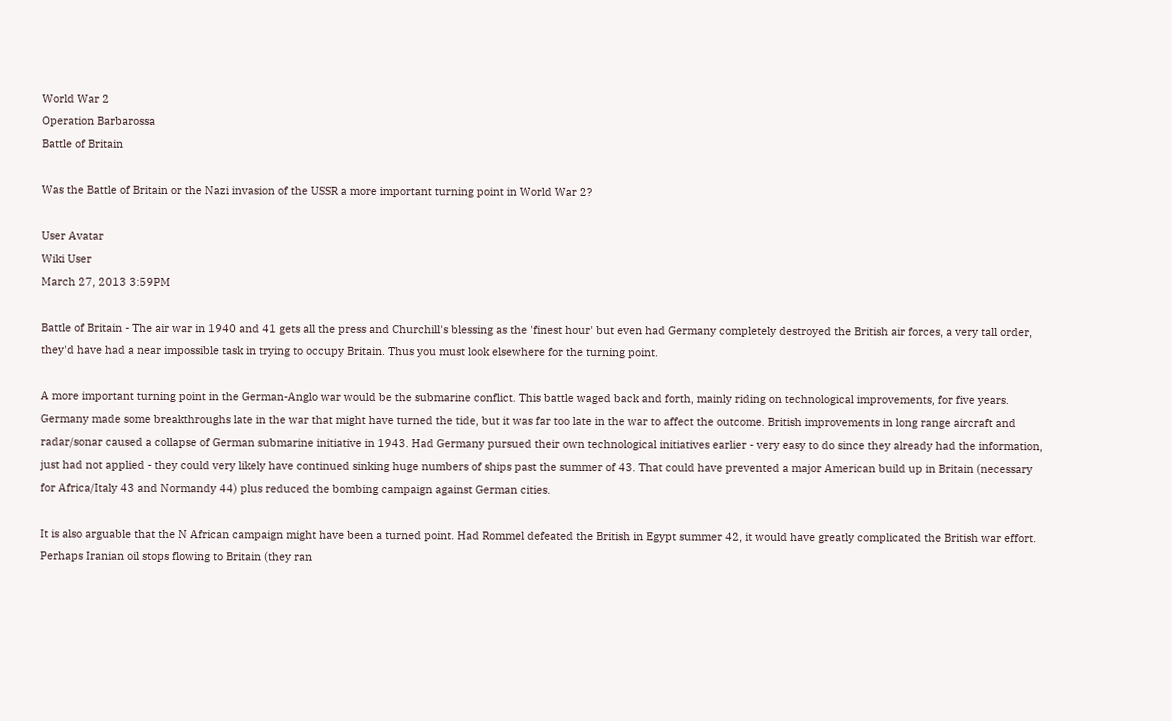World War 2
Operation Barbarossa
Battle of Britain

Was the Battle of Britain or the Nazi invasion of the USSR a more important turning point in World War 2?

User Avatar
Wiki User
March 27, 2013 3:59PM

Battle of Britain - The air war in 1940 and 41 gets all the press and Churchill's blessing as the 'finest hour' but even had Germany completely destroyed the British air forces, a very tall order, they'd have had a near impossible task in trying to occupy Britain. Thus you must look elsewhere for the turning point.

A more important turning point in the German-Anglo war would be the submarine conflict. This battle waged back and forth, mainly riding on technological improvements, for five years. Germany made some breakthroughs late in the war that might have turned the tide, but it was far too late in the war to affect the outcome. British improvements in long range aircraft and radar/sonar caused a collapse of German submarine initiative in 1943. Had Germany pursued their own technological initiatives earlier - very easy to do since they already had the information, just had not applied - they could very likely have continued sinking huge numbers of ships past the summer of 43. That could have prevented a major American build up in Britain (necessary for Africa/Italy 43 and Normandy 44) plus reduced the bombing campaign against German cities.

It is also arguable that the N African campaign might have been a turned point. Had Rommel defeated the British in Egypt summer 42, it would have greatly complicated the British war effort. Perhaps Iranian oil stops flowing to Britain (they ran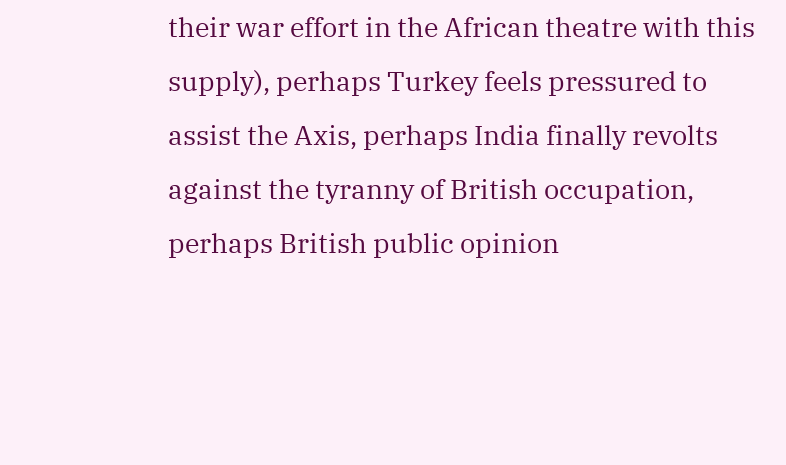their war effort in the African theatre with this supply), perhaps Turkey feels pressured to assist the Axis, perhaps India finally revolts against the tyranny of British occupation, perhaps British public opinion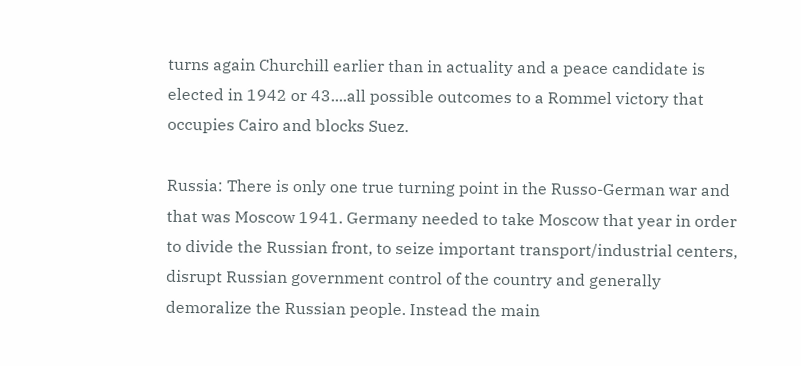turns again Churchill earlier than in actuality and a peace candidate is elected in 1942 or 43....all possible outcomes to a Rommel victory that occupies Cairo and blocks Suez.

Russia: There is only one true turning point in the Russo-German war and that was Moscow 1941. Germany needed to take Moscow that year in order to divide the Russian front, to seize important transport/industrial centers, disrupt Russian government control of the country and generally demoralize the Russian people. Instead the main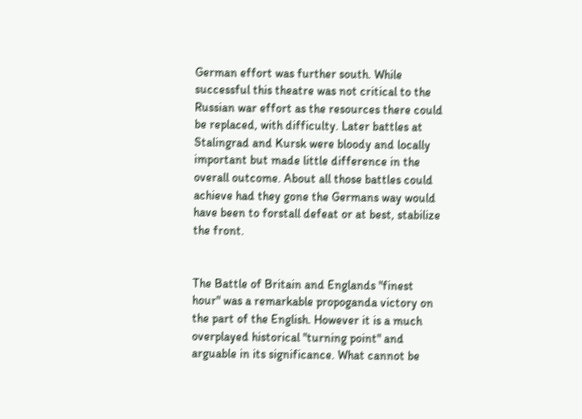German effort was further south. While successful this theatre was not critical to the Russian war effort as the resources there could be replaced, with difficulty. Later battles at Stalingrad and Kursk were bloody and locally important but made little difference in the overall outcome. About all those battles could achieve had they gone the Germans way would have been to forstall defeat or at best, stabilize the front.


The Battle of Britain and Englands "finest hour" was a remarkable propoganda victory on the part of the English. However it is a much overplayed historical "turning point" and arguable in its significance. What cannot be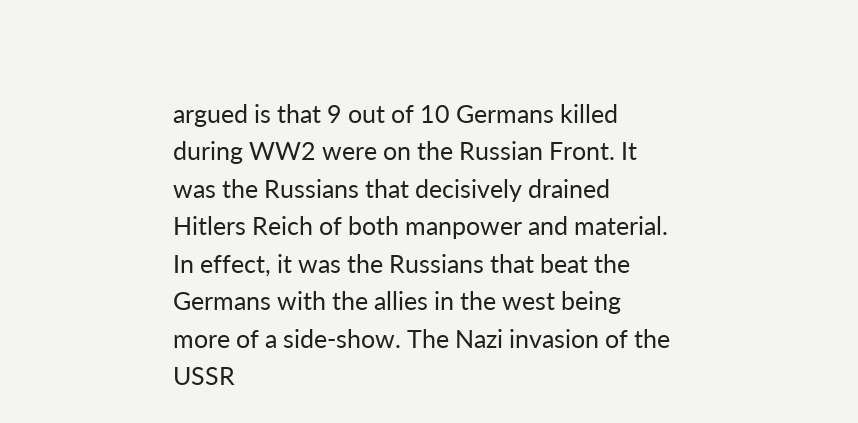argued is that 9 out of 10 Germans killed during WW2 were on the Russian Front. It was the Russians that decisively drained Hitlers Reich of both manpower and material. In effect, it was the Russians that beat the Germans with the allies in the west being more of a side-show. The Nazi invasion of the USSR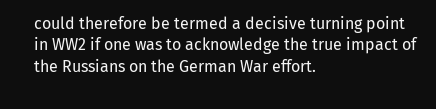could therefore be termed a decisive turning point in WW2 if one was to acknowledge the true impact of the Russians on the German War effort.